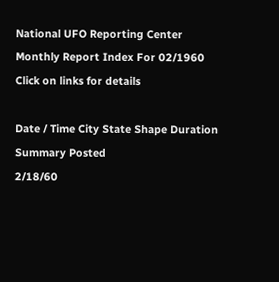National UFO Reporting Center
Monthly Report Index For 02/1960
Click on links for details

Date / Time City State Shape Duration Summary Posted
2/18/60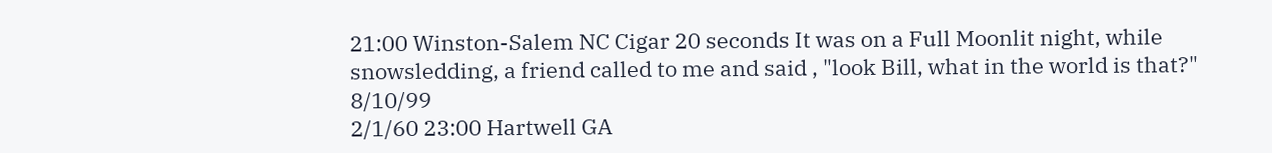21:00 Winston-Salem NC Cigar 20 seconds It was on a Full Moonlit night, while snowsledding, a friend called to me and said , "look Bill, what in the world is that?" 8/10/99
2/1/60 23:00 Hartwell GA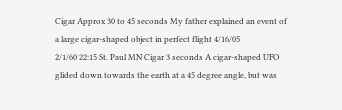Cigar Approx 30 to 45 seconds My father explained an event of a large cigar-shaped object in perfect flight 4/16/05
2/1/60 22:15 St. Paul MN Cigar 3 seconds A cigar-shaped UFO glided down towards the earth at a 45 degree angle, but was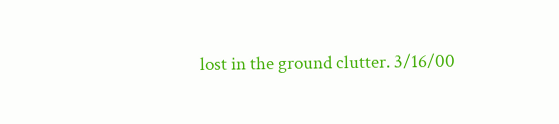lost in the ground clutter. 3/16/00